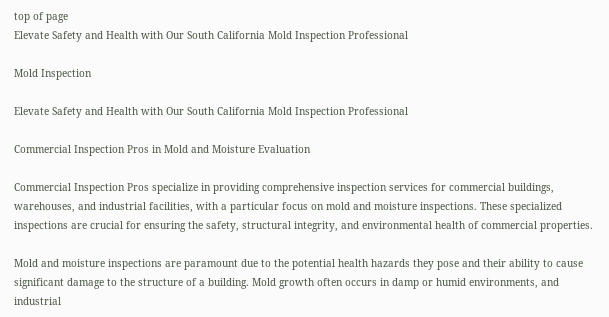top of page
Elevate Safety and Health with Our South California Mold Inspection Professional

Mold Inspection

Elevate Safety and Health with Our South California Mold Inspection Professional

Commercial Inspection Pros in Mold and Moisture Evaluation

Commercial Inspection Pros specialize in providing comprehensive inspection services for commercial buildings, warehouses, and industrial facilities, with a particular focus on mold and moisture inspections. These specialized inspections are crucial for ensuring the safety, structural integrity, and environmental health of commercial properties.

Mold and moisture inspections are paramount due to the potential health hazards they pose and their ability to cause significant damage to the structure of a building. Mold growth often occurs in damp or humid environments, and industrial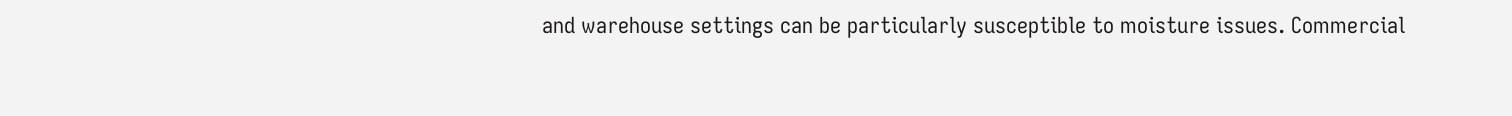and warehouse settings can be particularly susceptible to moisture issues. Commercial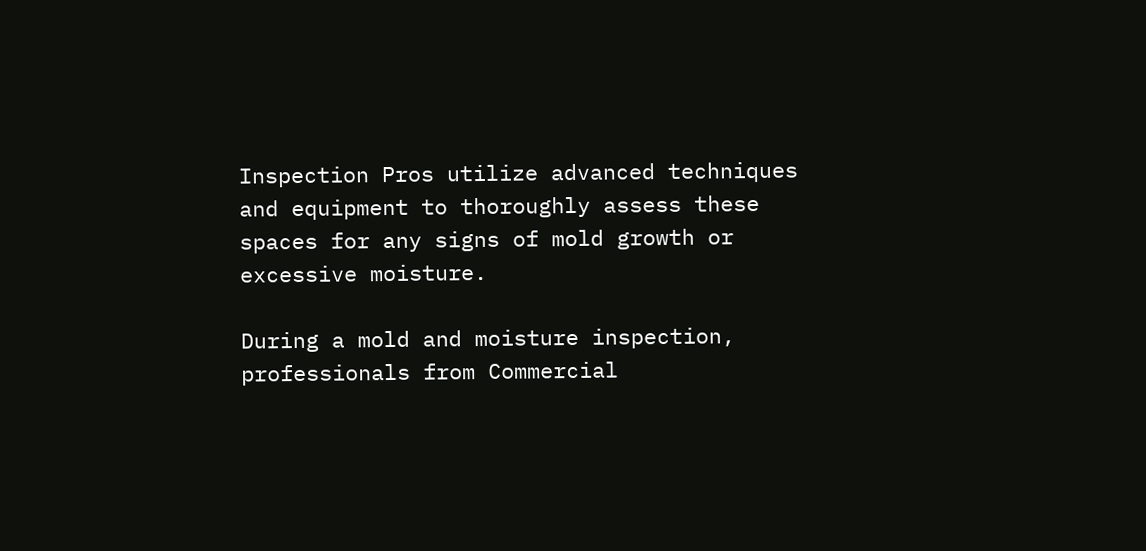Inspection Pros utilize advanced techniques and equipment to thoroughly assess these spaces for any signs of mold growth or excessive moisture.

During a mold and moisture inspection, professionals from Commercial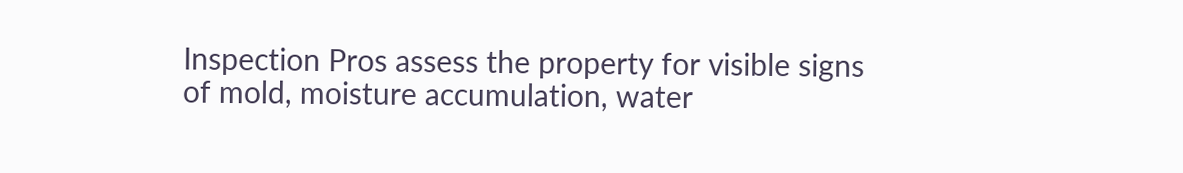Inspection Pros assess the property for visible signs of mold, moisture accumulation, water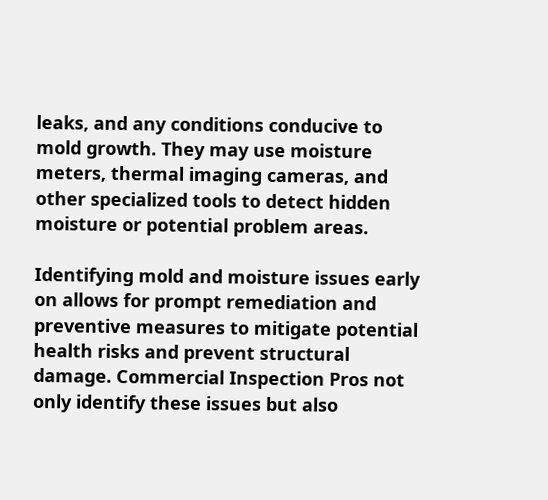leaks, and any conditions conducive to mold growth. They may use moisture meters, thermal imaging cameras, and other specialized tools to detect hidden moisture or potential problem areas.

Identifying mold and moisture issues early on allows for prompt remediation and preventive measures to mitigate potential health risks and prevent structural damage. Commercial Inspection Pros not only identify these issues but also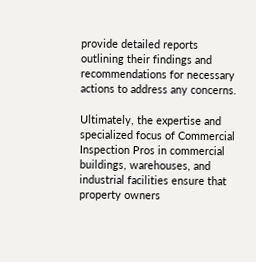provide detailed reports outlining their findings and recommendations for necessary actions to address any concerns.

Ultimately, the expertise and specialized focus of Commercial Inspection Pros in commercial buildings, warehouses, and industrial facilities ensure that property owners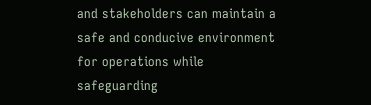and stakeholders can maintain a safe and conducive environment for operations while safeguarding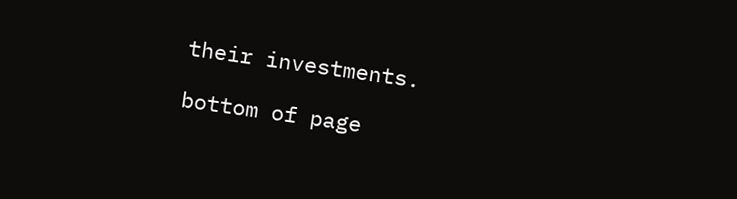their investments.

bottom of page